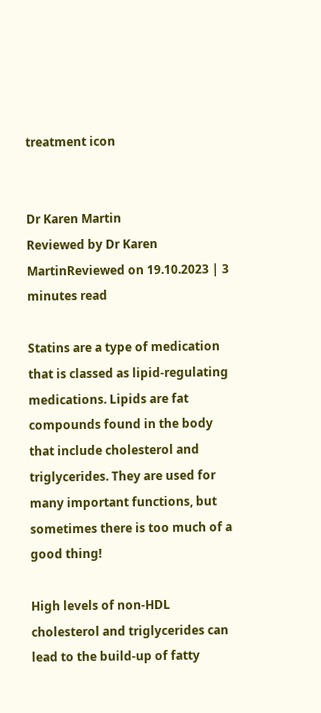treatment icon


Dr Karen Martin
Reviewed by Dr Karen MartinReviewed on 19.10.2023 | 3 minutes read

Statins are a type of medication that is classed as lipid-regulating medications. Lipids are fat compounds found in the body that include cholesterol and triglycerides. They are used for many important functions, but sometimes there is too much of a good thing!

High levels of non-HDL cholesterol and triglycerides can lead to the build-up of fatty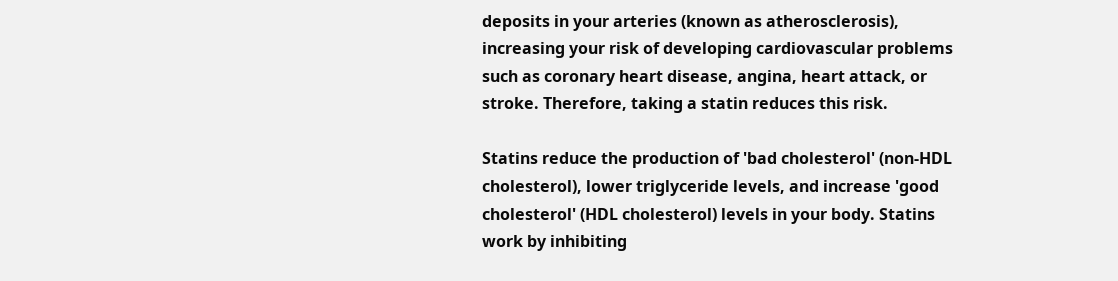deposits in your arteries (known as atherosclerosis), increasing your risk of developing cardiovascular problems such as coronary heart disease, angina, heart attack, or stroke. Therefore, taking a statin reduces this risk.

Statins reduce the production of 'bad cholesterol' (non-HDL cholesterol), lower triglyceride levels, and increase 'good cholesterol' (HDL cholesterol) levels in your body. Statins work by inhibiting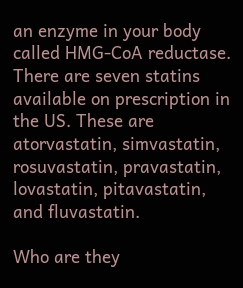an enzyme in your body called HMG-CoA reductase. There are seven statins available on prescription in the US. These are atorvastatin, simvastatin, rosuvastatin, pravastatin, lovastatin, pitavastatin, and fluvastatin.

Who are they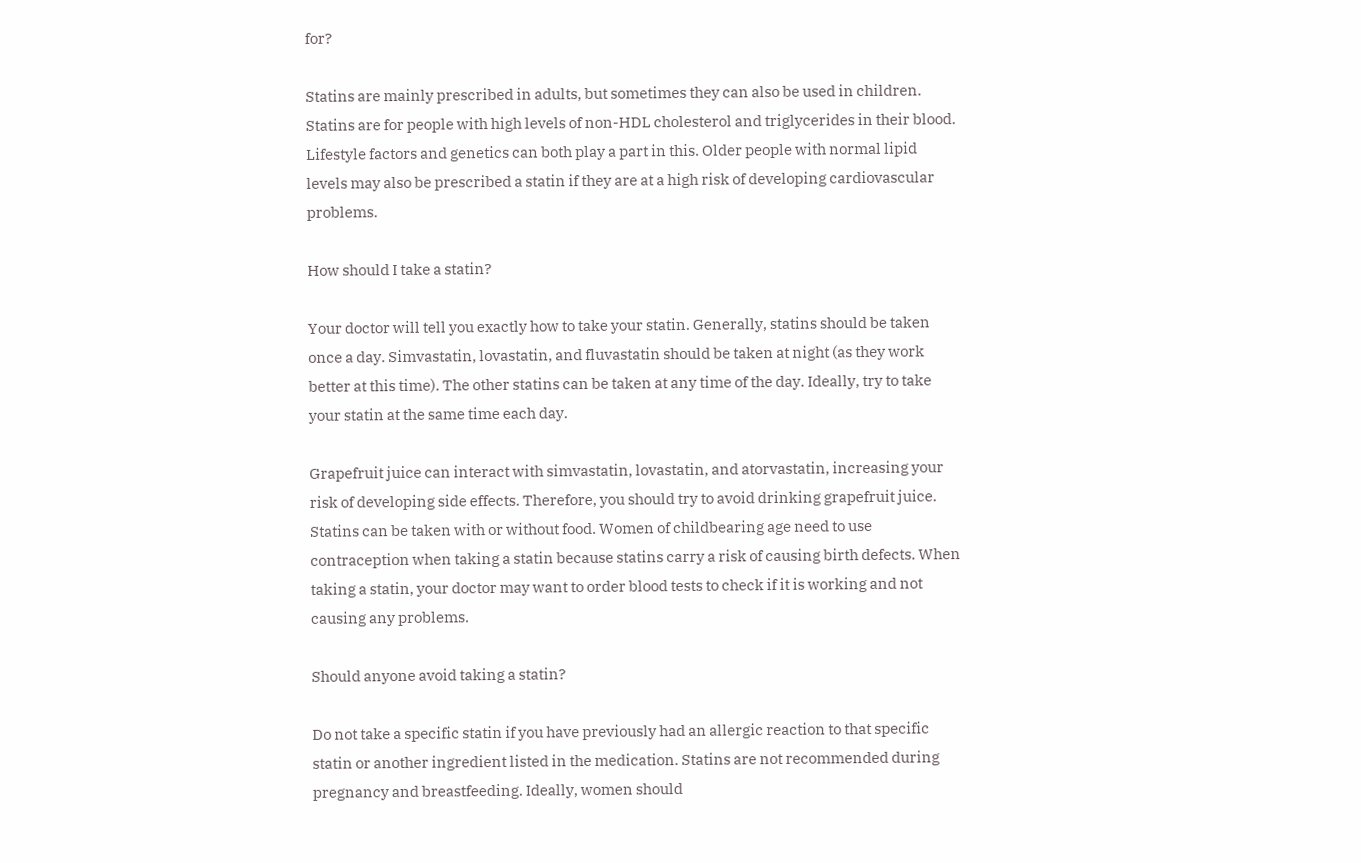for?

Statins are mainly prescribed in adults, but sometimes they can also be used in children. Statins are for people with high levels of non-HDL cholesterol and triglycerides in their blood. Lifestyle factors and genetics can both play a part in this. Older people with normal lipid levels may also be prescribed a statin if they are at a high risk of developing cardiovascular problems.

How should I take a statin?

Your doctor will tell you exactly how to take your statin. Generally, statins should be taken once a day. Simvastatin, lovastatin, and fluvastatin should be taken at night (as they work better at this time). The other statins can be taken at any time of the day. Ideally, try to take your statin at the same time each day.

Grapefruit juice can interact with simvastatin, lovastatin, and atorvastatin, increasing your risk of developing side effects. Therefore, you should try to avoid drinking grapefruit juice. Statins can be taken with or without food. Women of childbearing age need to use contraception when taking a statin because statins carry a risk of causing birth defects. When taking a statin, your doctor may want to order blood tests to check if it is working and not causing any problems.

Should anyone avoid taking a statin?

Do not take a specific statin if you have previously had an allergic reaction to that specific statin or another ingredient listed in the medication. Statins are not recommended during pregnancy and breastfeeding. Ideally, women should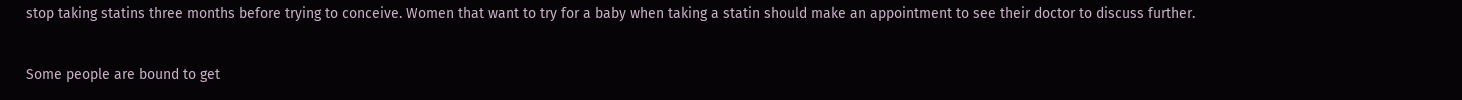stop taking statins three months before trying to conceive. Women that want to try for a baby when taking a statin should make an appointment to see their doctor to discuss further.

Some people are bound to get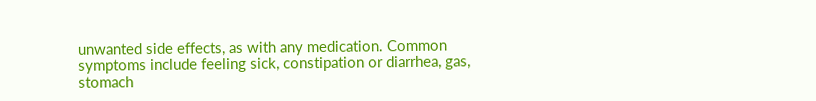unwanted side effects, as with any medication. Common symptoms include feeling sick, constipation or diarrhea, gas, stomach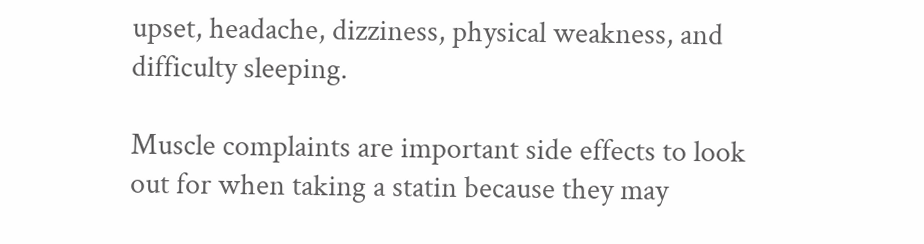upset, headache, dizziness, physical weakness, and difficulty sleeping.

Muscle complaints are important side effects to look out for when taking a statin because they may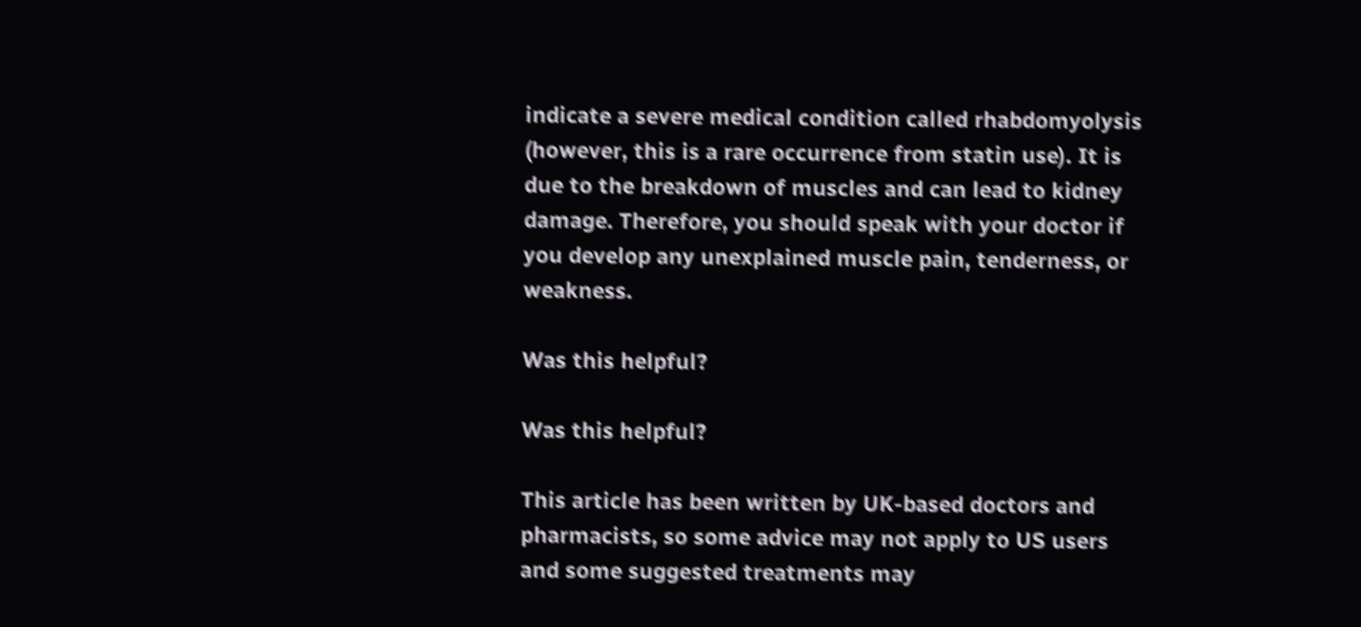indicate a severe medical condition called rhabdomyolysis (however, this is a rare occurrence from statin use). It is due to the breakdown of muscles and can lead to kidney damage. Therefore, you should speak with your doctor if you develop any unexplained muscle pain, tenderness, or weakness.

Was this helpful?

Was this helpful?

This article has been written by UK-based doctors and pharmacists, so some advice may not apply to US users and some suggested treatments may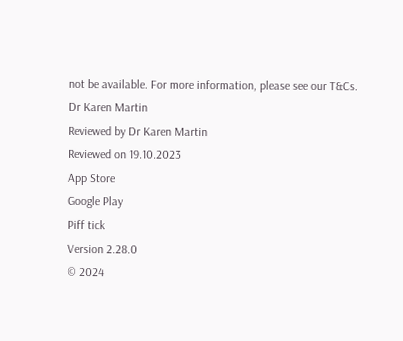not be available. For more information, please see our T&Cs.
Dr Karen Martin
Reviewed by Dr Karen Martin
Reviewed on 19.10.2023
App Store
Google Play
Piff tick
Version 2.28.0
© 2024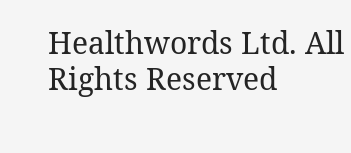Healthwords Ltd. All Rights Reserved